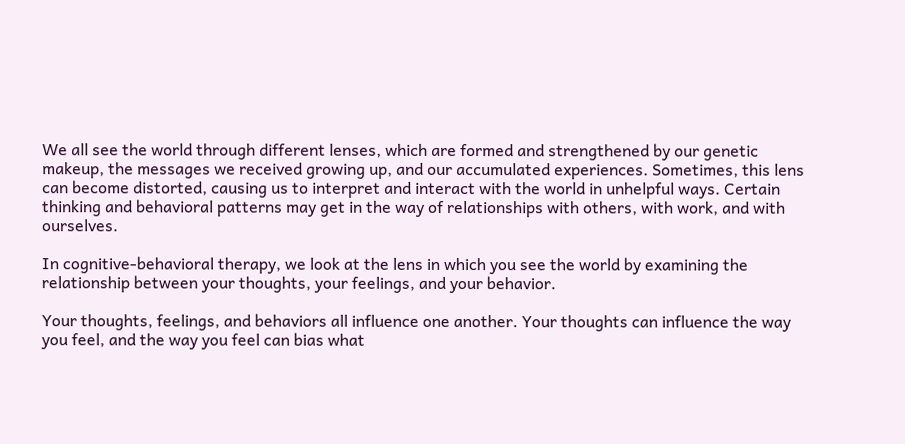We all see the world through different lenses, which are formed and strengthened by our genetic makeup, the messages we received growing up, and our accumulated experiences. Sometimes, this lens can become distorted, causing us to interpret and interact with the world in unhelpful ways. Certain thinking and behavioral patterns may get in the way of relationships with others, with work, and with ourselves.

In cognitive-behavioral therapy, we look at the lens in which you see the world by examining the relationship between your thoughts, your feelings, and your behavior.

Your thoughts, feelings, and behaviors all influence one another. Your thoughts can influence the way you feel, and the way you feel can bias what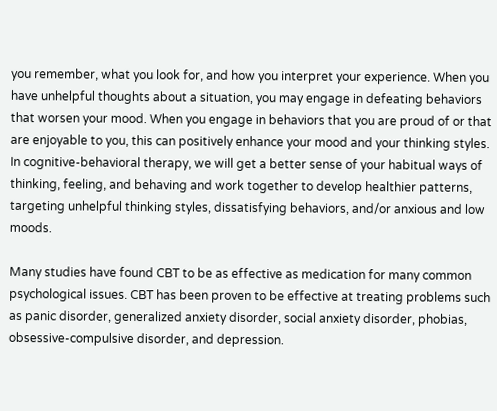you remember, what you look for, and how you interpret your experience. When you have unhelpful thoughts about a situation, you may engage in defeating behaviors that worsen your mood. When you engage in behaviors that you are proud of or that are enjoyable to you, this can positively enhance your mood and your thinking styles. In cognitive-behavioral therapy, we will get a better sense of your habitual ways of thinking, feeling, and behaving and work together to develop healthier patterns, targeting unhelpful thinking styles, dissatisfying behaviors, and/or anxious and low moods.

Many studies have found CBT to be as effective as medication for many common psychological issues. CBT has been proven to be effective at treating problems such as panic disorder, generalized anxiety disorder, social anxiety disorder, phobias, obsessive-compulsive disorder, and depression.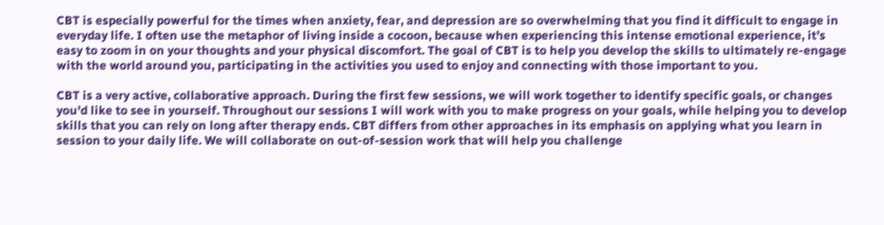CBT is especially powerful for the times when anxiety, fear, and depression are so overwhelming that you find it difficult to engage in everyday life. I often use the metaphor of living inside a cocoon, because when experiencing this intense emotional experience, it’s easy to zoom in on your thoughts and your physical discomfort. The goal of CBT is to help you develop the skills to ultimately re-engage with the world around you, participating in the activities you used to enjoy and connecting with those important to you.

CBT is a very active, collaborative approach. During the first few sessions, we will work together to identify specific goals, or changes you'd like to see in yourself. Throughout our sessions I will work with you to make progress on your goals, while helping you to develop skills that you can rely on long after therapy ends. CBT differs from other approaches in its emphasis on applying what you learn in session to your daily life. We will collaborate on out-of-session work that will help you challenge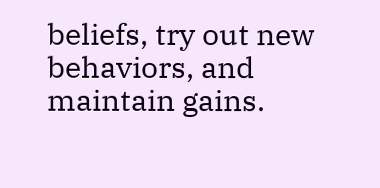beliefs, try out new behaviors, and maintain gains.